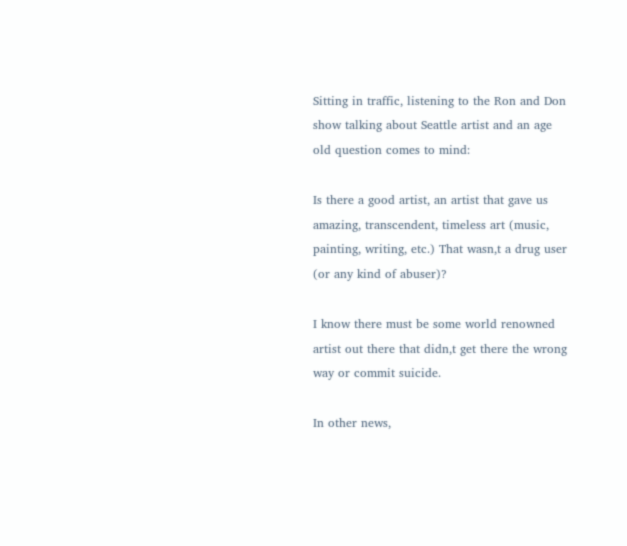Sitting in traffic, listening to the Ron and Don show talking about Seattle artist and an age old question comes to mind:

Is there a good artist, an artist that gave us amazing, transcendent, timeless art (music, painting, writing, etc.) That wasn,t a drug user (or any kind of abuser)?

I know there must be some world renowned artist out there that didn,t get there the wrong way or commit suicide.

In other news,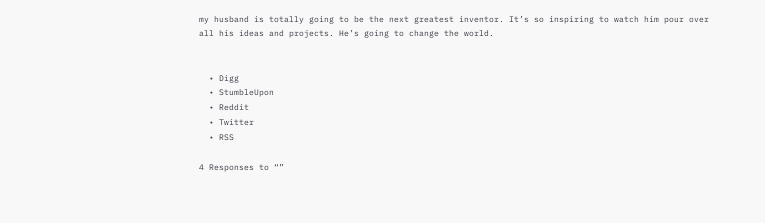my husband is totally going to be the next greatest inventor. It’s so inspiring to watch him pour over all his ideas and projects. He’s going to change the world.


  • Digg
  • StumbleUpon
  • Reddit
  • Twitter
  • RSS

4 Responses to “”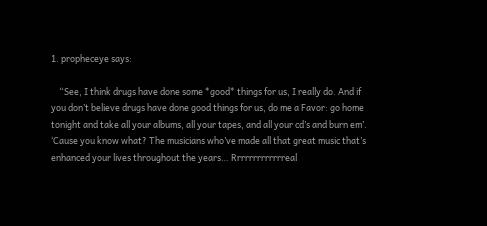1. propheceye says:

    “See, I think drugs have done some *good* things for us, I really do. And if you don’t believe drugs have done good things for us, do me a Favor: go home tonight and take all your albums, all your tapes, and all your cd’s and burn em’. ‘Cause you know what? The musicians who’ve made all that great music that’s enhanced your lives throughout the years… Rrrrrrrrrrrrreal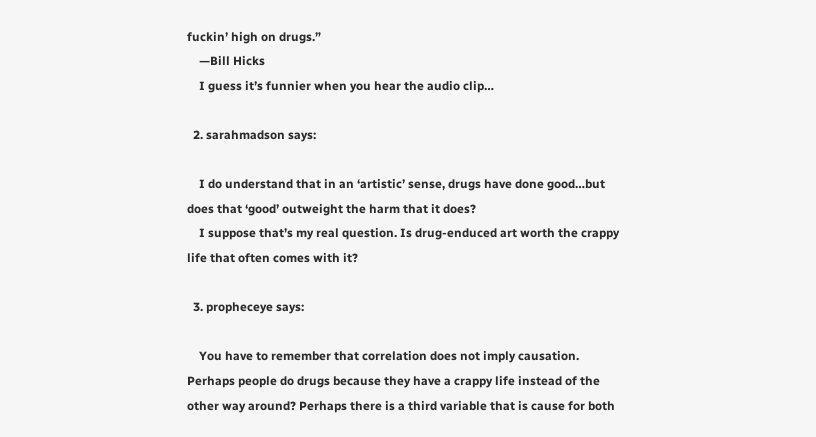fuckin’ high on drugs.”
    —Bill Hicks
    I guess it’s funnier when you hear the audio clip…

  2. sarahmadson says:

    I do understand that in an ‘artistic’ sense, drugs have done good…but does that ‘good’ outweight the harm that it does?
    I suppose that’s my real question. Is drug-enduced art worth the crappy life that often comes with it?

  3. propheceye says:

    You have to remember that correlation does not imply causation. Perhaps people do drugs because they have a crappy life instead of the other way around? Perhaps there is a third variable that is cause for both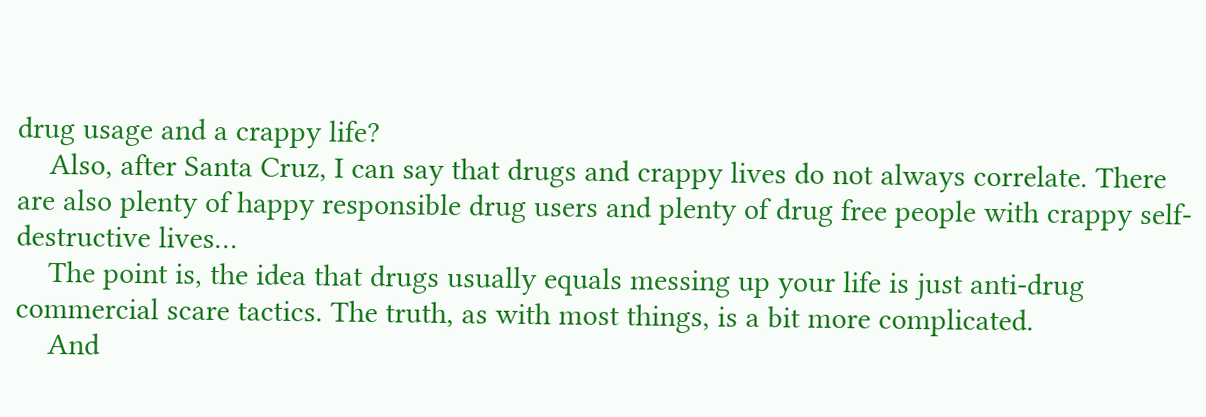drug usage and a crappy life?
    Also, after Santa Cruz, I can say that drugs and crappy lives do not always correlate. There are also plenty of happy responsible drug users and plenty of drug free people with crappy self-destructive lives…
    The point is, the idea that drugs usually equals messing up your life is just anti-drug commercial scare tactics. The truth, as with most things, is a bit more complicated.
    And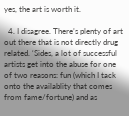yes, the art is worth it.

  4. I disagree. There’s plenty of art out there that is not directly drug related. ‘Sides, a lot of successful artists get into the abuse for one of two reasons: fun (which I tack onto the availablity that comes from fame/fortune) and as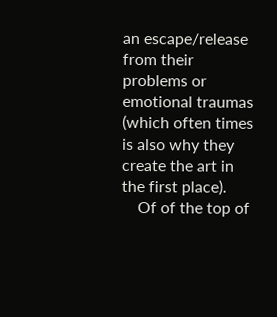an escape/release from their problems or emotional traumas (which often times is also why they create the art in the first place).
    Of of the top of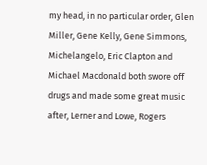my head, in no particular order, Glen Miller, Gene Kelly, Gene Simmons, Michelangelo, Eric Clapton and Michael Macdonald both swore off drugs and made some great music after, Lerner and Lowe, Rogers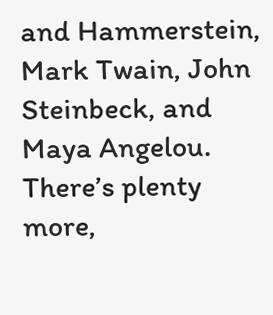and Hammerstein, Mark Twain, John Steinbeck, and Maya Angelou. There’s plenty more,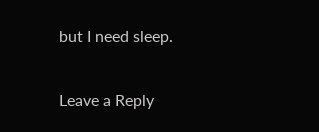but I need sleep.

Leave a Reply